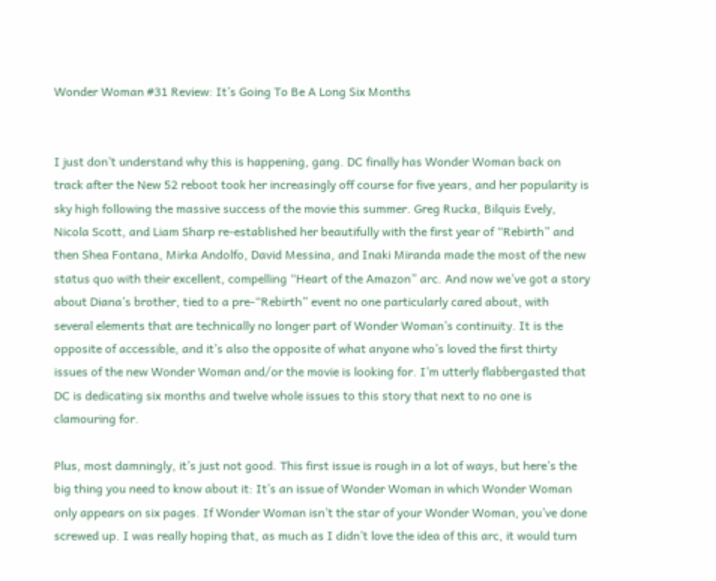Wonder Woman #31 Review: It’s Going To Be A Long Six Months


I just don’t understand why this is happening, gang. DC finally has Wonder Woman back on track after the New 52 reboot took her increasingly off course for five years, and her popularity is sky high following the massive success of the movie this summer. Greg Rucka, Bilquis Evely, Nicola Scott, and Liam Sharp re-established her beautifully with the first year of “Rebirth” and then Shea Fontana, Mirka Andolfo, David Messina, and Inaki Miranda made the most of the new status quo with their excellent, compelling “Heart of the Amazon” arc. And now we’ve got a story about Diana’s brother, tied to a pre-“Rebirth” event no one particularly cared about, with several elements that are technically no longer part of Wonder Woman’s continuity. It is the opposite of accessible, and it’s also the opposite of what anyone who’s loved the first thirty issues of the new Wonder Woman and/or the movie is looking for. I’m utterly flabbergasted that DC is dedicating six months and twelve whole issues to this story that next to no one is clamouring for.

Plus, most damningly, it’s just not good. This first issue is rough in a lot of ways, but here’s the big thing you need to know about it: It’s an issue of Wonder Woman in which Wonder Woman only appears on six pages. If Wonder Woman isn’t the star of your Wonder Woman, you’ve done screwed up. I was really hoping that, as much as I didn’t love the idea of this arc, it would turn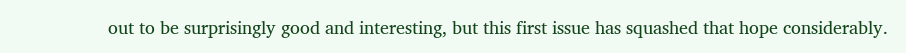out to be surprisingly good and interesting, but this first issue has squashed that hope considerably.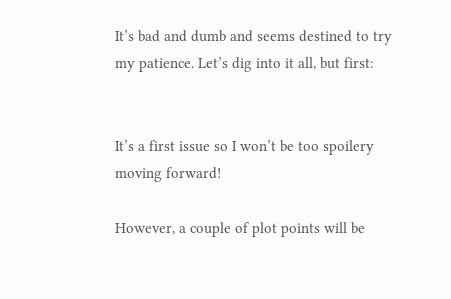It’s bad and dumb and seems destined to try my patience. Let’s dig into it all, but first:


It’s a first issue so I won’t be too spoilery moving forward!

However, a couple of plot points will be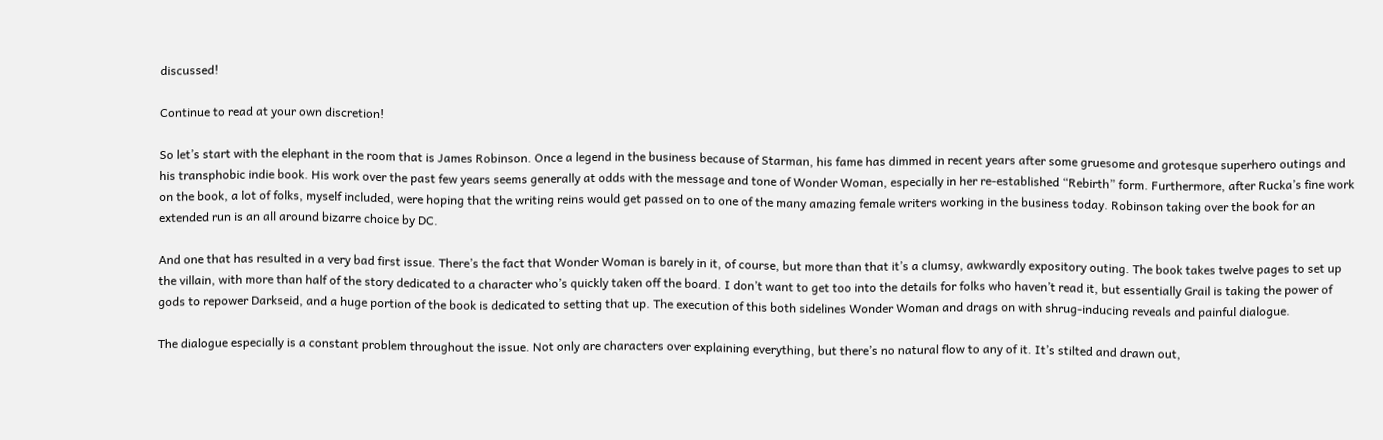discussed!

Continue to read at your own discretion!

So let’s start with the elephant in the room that is James Robinson. Once a legend in the business because of Starman, his fame has dimmed in recent years after some gruesome and grotesque superhero outings and his transphobic indie book. His work over the past few years seems generally at odds with the message and tone of Wonder Woman, especially in her re-established “Rebirth” form. Furthermore, after Rucka’s fine work on the book, a lot of folks, myself included, were hoping that the writing reins would get passed on to one of the many amazing female writers working in the business today. Robinson taking over the book for an extended run is an all around bizarre choice by DC.

And one that has resulted in a very bad first issue. There’s the fact that Wonder Woman is barely in it, of course, but more than that it’s a clumsy, awkwardly expository outing. The book takes twelve pages to set up the villain, with more than half of the story dedicated to a character who’s quickly taken off the board. I don’t want to get too into the details for folks who haven’t read it, but essentially Grail is taking the power of gods to repower Darkseid, and a huge portion of the book is dedicated to setting that up. The execution of this both sidelines Wonder Woman and drags on with shrug-inducing reveals and painful dialogue.

The dialogue especially is a constant problem throughout the issue. Not only are characters over explaining everything, but there’s no natural flow to any of it. It’s stilted and drawn out,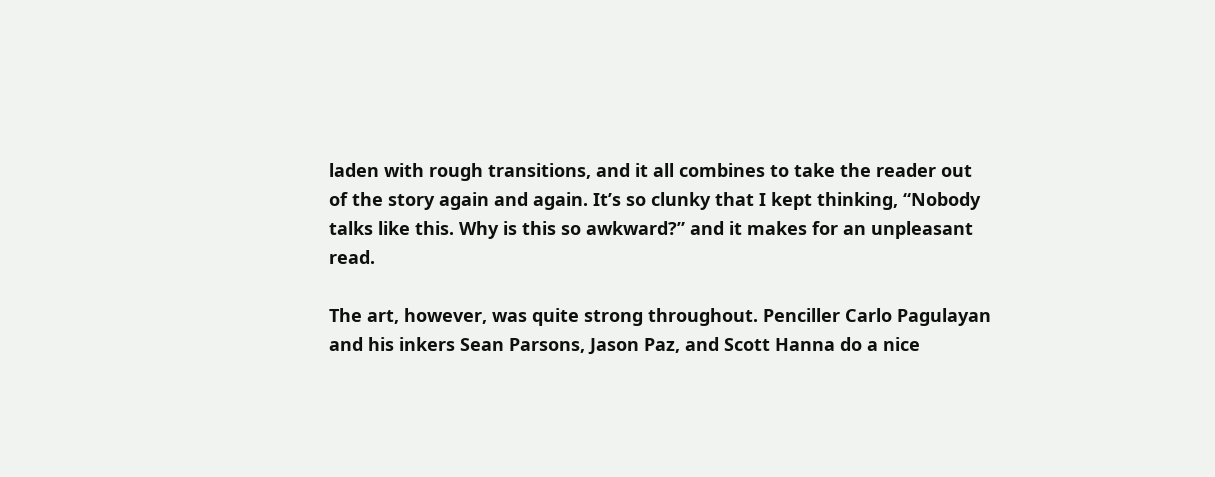laden with rough transitions, and it all combines to take the reader out of the story again and again. It’s so clunky that I kept thinking, “Nobody talks like this. Why is this so awkward?” and it makes for an unpleasant read.

The art, however, was quite strong throughout. Penciller Carlo Pagulayan and his inkers Sean Parsons, Jason Paz, and Scott Hanna do a nice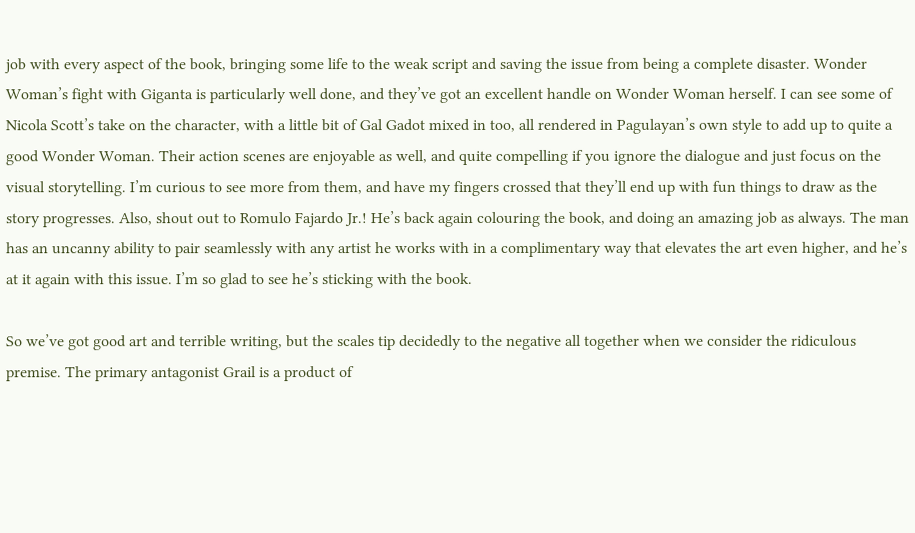job with every aspect of the book, bringing some life to the weak script and saving the issue from being a complete disaster. Wonder Woman’s fight with Giganta is particularly well done, and they’ve got an excellent handle on Wonder Woman herself. I can see some of Nicola Scott’s take on the character, with a little bit of Gal Gadot mixed in too, all rendered in Pagulayan’s own style to add up to quite a good Wonder Woman. Their action scenes are enjoyable as well, and quite compelling if you ignore the dialogue and just focus on the visual storytelling. I’m curious to see more from them, and have my fingers crossed that they’ll end up with fun things to draw as the story progresses. Also, shout out to Romulo Fajardo Jr.! He’s back again colouring the book, and doing an amazing job as always. The man has an uncanny ability to pair seamlessly with any artist he works with in a complimentary way that elevates the art even higher, and he’s at it again with this issue. I’m so glad to see he’s sticking with the book.

So we’ve got good art and terrible writing, but the scales tip decidedly to the negative all together when we consider the ridiculous premise. The primary antagonist Grail is a product of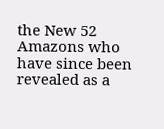the New 52 Amazons who have since been revealed as a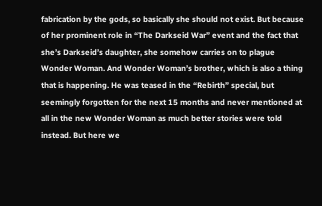fabrication by the gods, so basically she should not exist. But because of her prominent role in “The Darkseid War” event and the fact that she’s Darkseid’s daughter, she somehow carries on to plague Wonder Woman. And Wonder Woman’s brother, which is also a thing that is happening. He was teased in the “Rebirth” special, but seemingly forgotten for the next 15 months and never mentioned at all in the new Wonder Woman as much better stories were told instead. But here we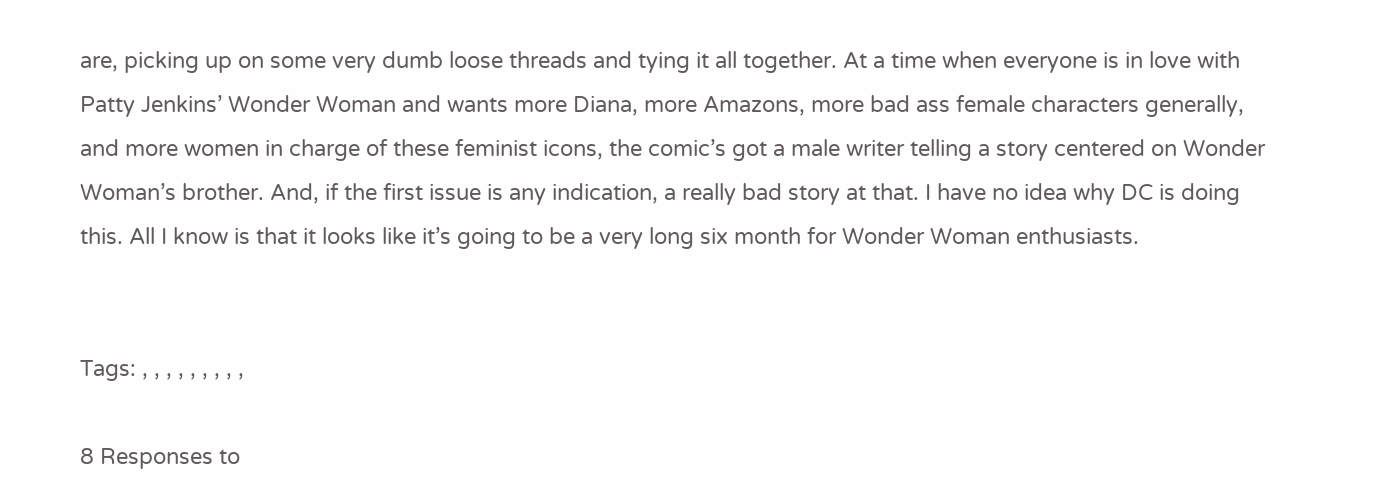are, picking up on some very dumb loose threads and tying it all together. At a time when everyone is in love with Patty Jenkins’ Wonder Woman and wants more Diana, more Amazons, more bad ass female characters generally, and more women in charge of these feminist icons, the comic’s got a male writer telling a story centered on Wonder Woman’s brother. And, if the first issue is any indication, a really bad story at that. I have no idea why DC is doing this. All I know is that it looks like it’s going to be a very long six month for Wonder Woman enthusiasts.


Tags: , , , , , , , , ,

8 Responses to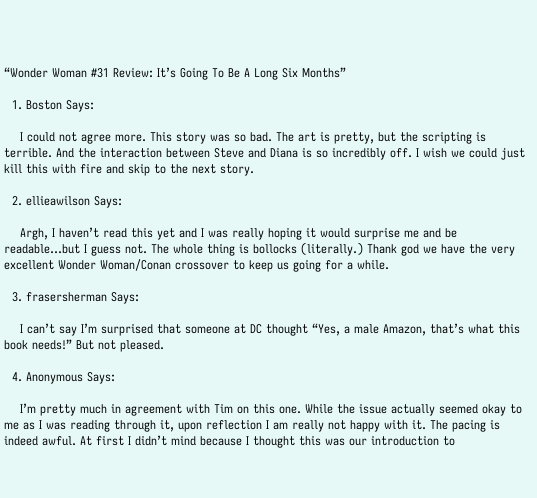“Wonder Woman #31 Review: It’s Going To Be A Long Six Months”

  1. Boston Says:

    I could not agree more. This story was so bad. The art is pretty, but the scripting is terrible. And the interaction between Steve and Diana is so incredibly off. I wish we could just kill this with fire and skip to the next story.

  2. ellieawilson Says:

    Argh, I haven’t read this yet and I was really hoping it would surprise me and be readable…but I guess not. The whole thing is bollocks (literally.) Thank god we have the very excellent Wonder Woman/Conan crossover to keep us going for a while.

  3. frasersherman Says:

    I can’t say I’m surprised that someone at DC thought “Yes, a male Amazon, that’s what this book needs!” But not pleased.

  4. Anonymous Says:

    I’m pretty much in agreement with Tim on this one. While the issue actually seemed okay to me as I was reading through it, upon reflection I am really not happy with it. The pacing is indeed awful. At first I didn’t mind because I thought this was our introduction to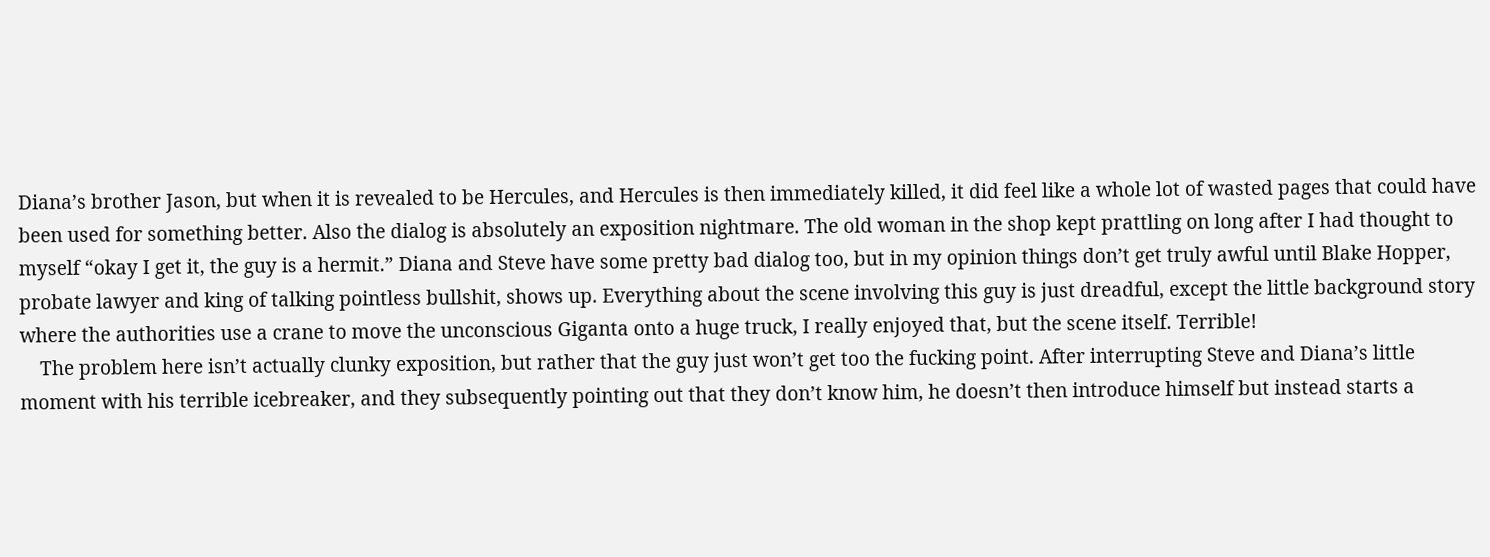Diana’s brother Jason, but when it is revealed to be Hercules, and Hercules is then immediately killed, it did feel like a whole lot of wasted pages that could have been used for something better. Also the dialog is absolutely an exposition nightmare. The old woman in the shop kept prattling on long after I had thought to myself “okay I get it, the guy is a hermit.” Diana and Steve have some pretty bad dialog too, but in my opinion things don’t get truly awful until Blake Hopper, probate lawyer and king of talking pointless bullshit, shows up. Everything about the scene involving this guy is just dreadful, except the little background story where the authorities use a crane to move the unconscious Giganta onto a huge truck, I really enjoyed that, but the scene itself. Terrible!
    The problem here isn’t actually clunky exposition, but rather that the guy just won’t get too the fucking point. After interrupting Steve and Diana’s little moment with his terrible icebreaker, and they subsequently pointing out that they don’t know him, he doesn’t then introduce himself but instead starts a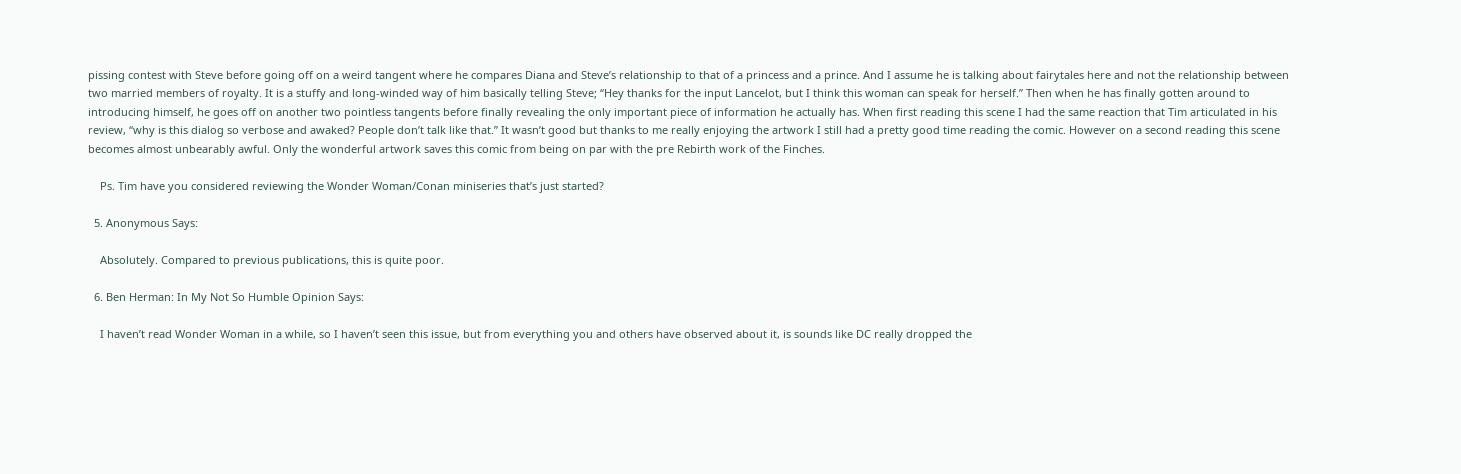pissing contest with Steve before going off on a weird tangent where he compares Diana and Steve’s relationship to that of a princess and a prince. And I assume he is talking about fairytales here and not the relationship between two married members of royalty. It is a stuffy and long-winded way of him basically telling Steve; “Hey thanks for the input Lancelot, but I think this woman can speak for herself.” Then when he has finally gotten around to introducing himself, he goes off on another two pointless tangents before finally revealing the only important piece of information he actually has. When first reading this scene I had the same reaction that Tim articulated in his review, “why is this dialog so verbose and awaked? People don’t talk like that.” It wasn’t good but thanks to me really enjoying the artwork I still had a pretty good time reading the comic. However on a second reading this scene becomes almost unbearably awful. Only the wonderful artwork saves this comic from being on par with the pre Rebirth work of the Finches.

    Ps. Tim have you considered reviewing the Wonder Woman/Conan miniseries that’s just started?

  5. Anonymous Says:

    Absolutely. Compared to previous publications, this is quite poor.

  6. Ben Herman: In My Not So Humble Opinion Says:

    I haven’t read Wonder Woman in a while, so I haven’t seen this issue, but from everything you and others have observed about it, is sounds like DC really dropped the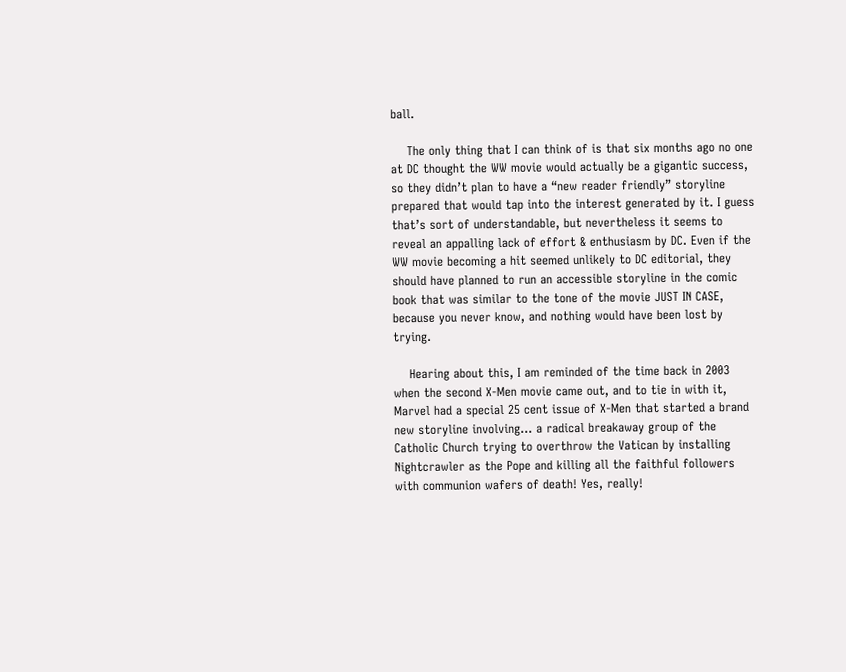ball.

    The only thing that I can think of is that six months ago no one at DC thought the WW movie would actually be a gigantic success, so they didn’t plan to have a “new reader friendly” storyline prepared that would tap into the interest generated by it. I guess that’s sort of understandable, but nevertheless it seems to reveal an appalling lack of effort & enthusiasm by DC. Even if the WW movie becoming a hit seemed unlikely to DC editorial, they should have planned to run an accessible storyline in the comic book that was similar to the tone of the movie JUST IN CASE, because you never know, and nothing would have been lost by trying.

    Hearing about this, I am reminded of the time back in 2003 when the second X-Men movie came out, and to tie in with it, Marvel had a special 25 cent issue of X-Men that started a brand new storyline involving… a radical breakaway group of the Catholic Church trying to overthrow the Vatican by installing Nightcrawler as the Pope and killing all the faithful followers with communion wafers of death! Yes, really!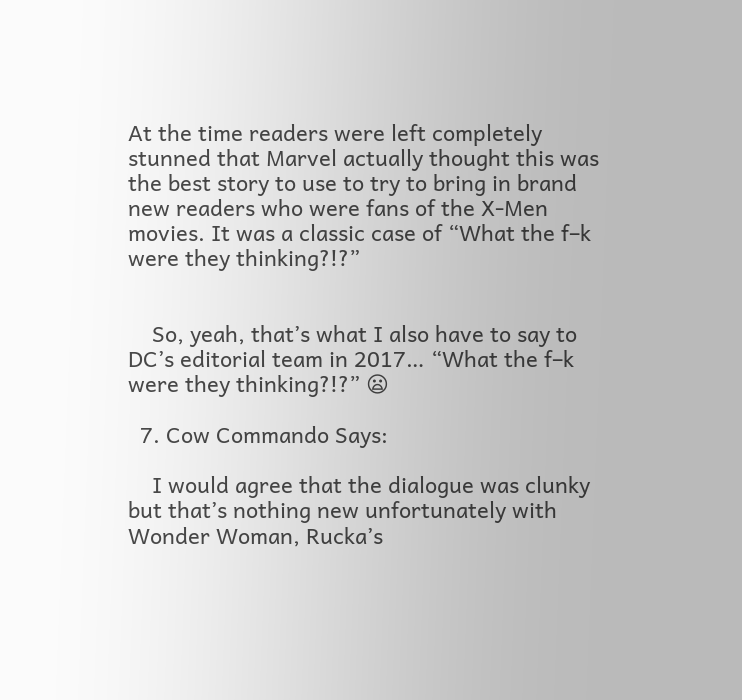At the time readers were left completely stunned that Marvel actually thought this was the best story to use to try to bring in brand new readers who were fans of the X-Men movies. It was a classic case of “What the f–k were they thinking?!?”


    So, yeah, that’s what I also have to say to DC’s editorial team in 2017… “What the f–k were they thinking?!?” 😦

  7. Cow Commando Says:

    I would agree that the dialogue was clunky but that’s nothing new unfortunately with Wonder Woman, Rucka’s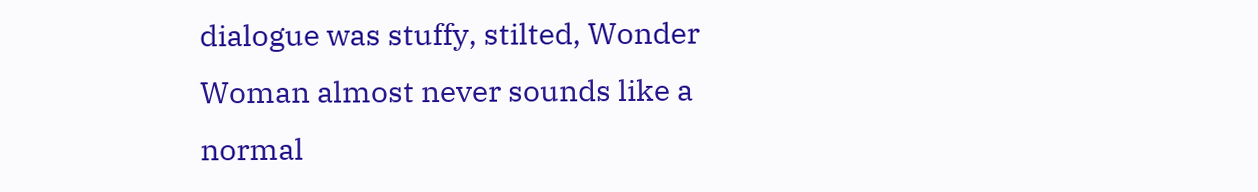dialogue was stuffy, stilted, Wonder Woman almost never sounds like a normal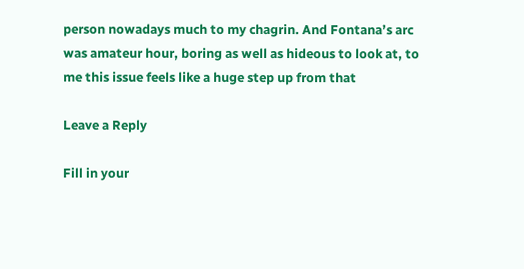person nowadays much to my chagrin. And Fontana’s arc was amateur hour, boring as well as hideous to look at, to me this issue feels like a huge step up from that

Leave a Reply

Fill in your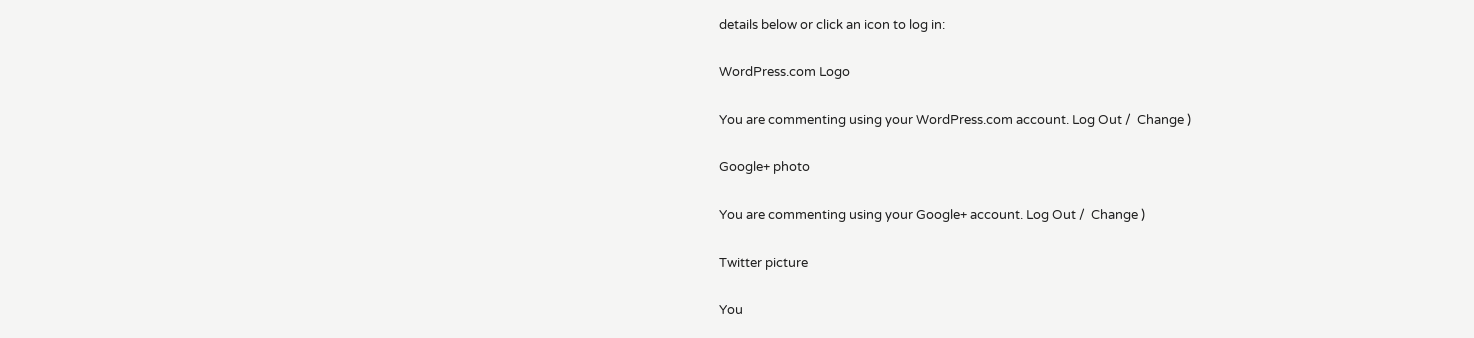details below or click an icon to log in:

WordPress.com Logo

You are commenting using your WordPress.com account. Log Out /  Change )

Google+ photo

You are commenting using your Google+ account. Log Out /  Change )

Twitter picture

You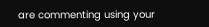are commenting using your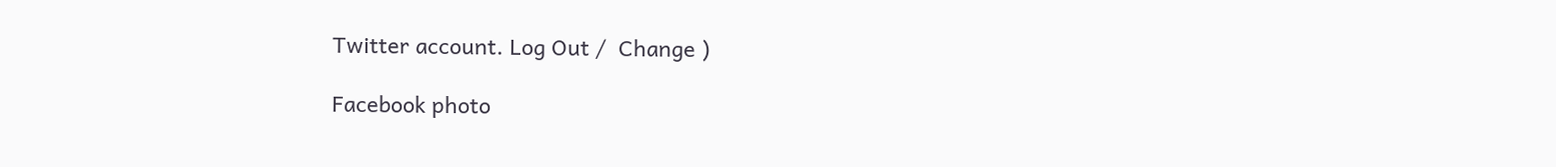Twitter account. Log Out /  Change )

Facebook photo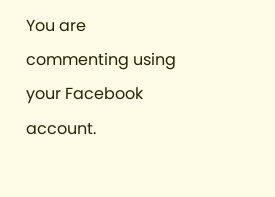You are commenting using your Facebook account.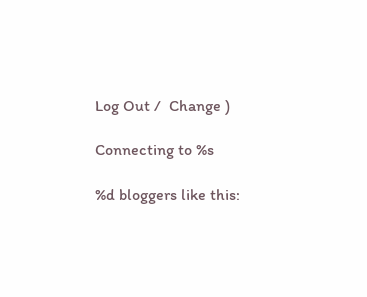Log Out /  Change )

Connecting to %s

%d bloggers like this: